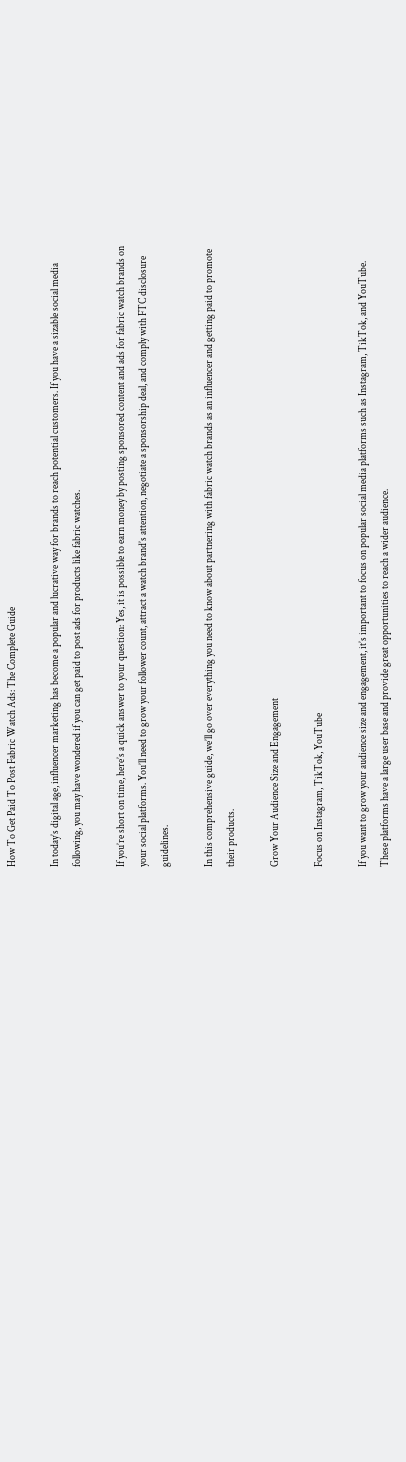How To Get Paid To Post Fabric Watch Ads: The Complete Guide

In today’s digital age, influencer marketing has become a popular and lucrative way for brands to reach potential customers. If you have a sizable social media following, you may have wondered if you can get paid to post ads for products like fabric watches.

If you’re short on time, here’s a quick answer to your question: Yes, it is possible to earn money by posting sponsored content and ads for fabric watch brands on your social platforms. You’ll need to grow your follower count, attract a watch brand’s attention, negotiate a sponsorship deal, and comply with FTC disclosure guidelines.

In this comprehensive guide, we’ll go over everything you need to know about partnering with fabric watch brands as an influencer and getting paid to promote their products.

Grow Your Audience Size and Engagement

Focus on Instagram, TikTok, YouTube

If you want to grow your audience size and engagement, it’s important to focus on popular social media platforms such as Instagram, TikTok, and YouTube. These platforms have a large user base and provide great opportunities to reach a wider audience.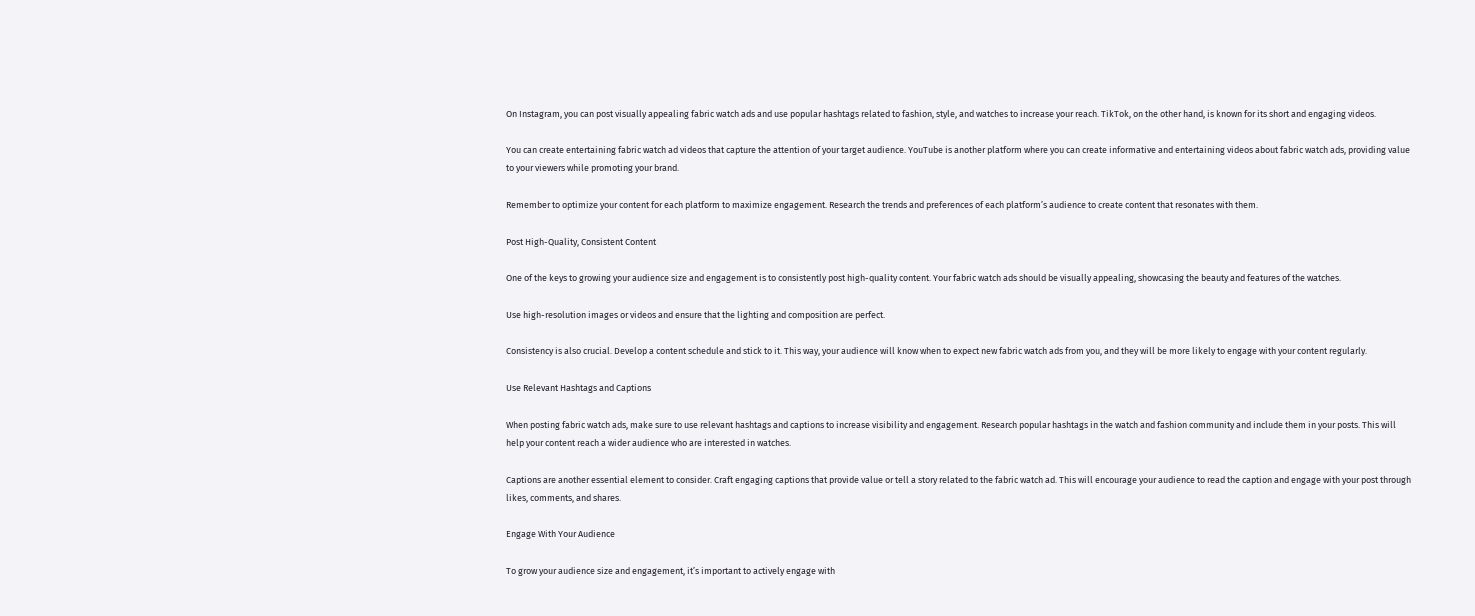On Instagram, you can post visually appealing fabric watch ads and use popular hashtags related to fashion, style, and watches to increase your reach. TikTok, on the other hand, is known for its short and engaging videos.

You can create entertaining fabric watch ad videos that capture the attention of your target audience. YouTube is another platform where you can create informative and entertaining videos about fabric watch ads, providing value to your viewers while promoting your brand.

Remember to optimize your content for each platform to maximize engagement. Research the trends and preferences of each platform’s audience to create content that resonates with them.

Post High-Quality, Consistent Content

One of the keys to growing your audience size and engagement is to consistently post high-quality content. Your fabric watch ads should be visually appealing, showcasing the beauty and features of the watches.

Use high-resolution images or videos and ensure that the lighting and composition are perfect.

Consistency is also crucial. Develop a content schedule and stick to it. This way, your audience will know when to expect new fabric watch ads from you, and they will be more likely to engage with your content regularly.

Use Relevant Hashtags and Captions

When posting fabric watch ads, make sure to use relevant hashtags and captions to increase visibility and engagement. Research popular hashtags in the watch and fashion community and include them in your posts. This will help your content reach a wider audience who are interested in watches.

Captions are another essential element to consider. Craft engaging captions that provide value or tell a story related to the fabric watch ad. This will encourage your audience to read the caption and engage with your post through likes, comments, and shares.

Engage With Your Audience

To grow your audience size and engagement, it’s important to actively engage with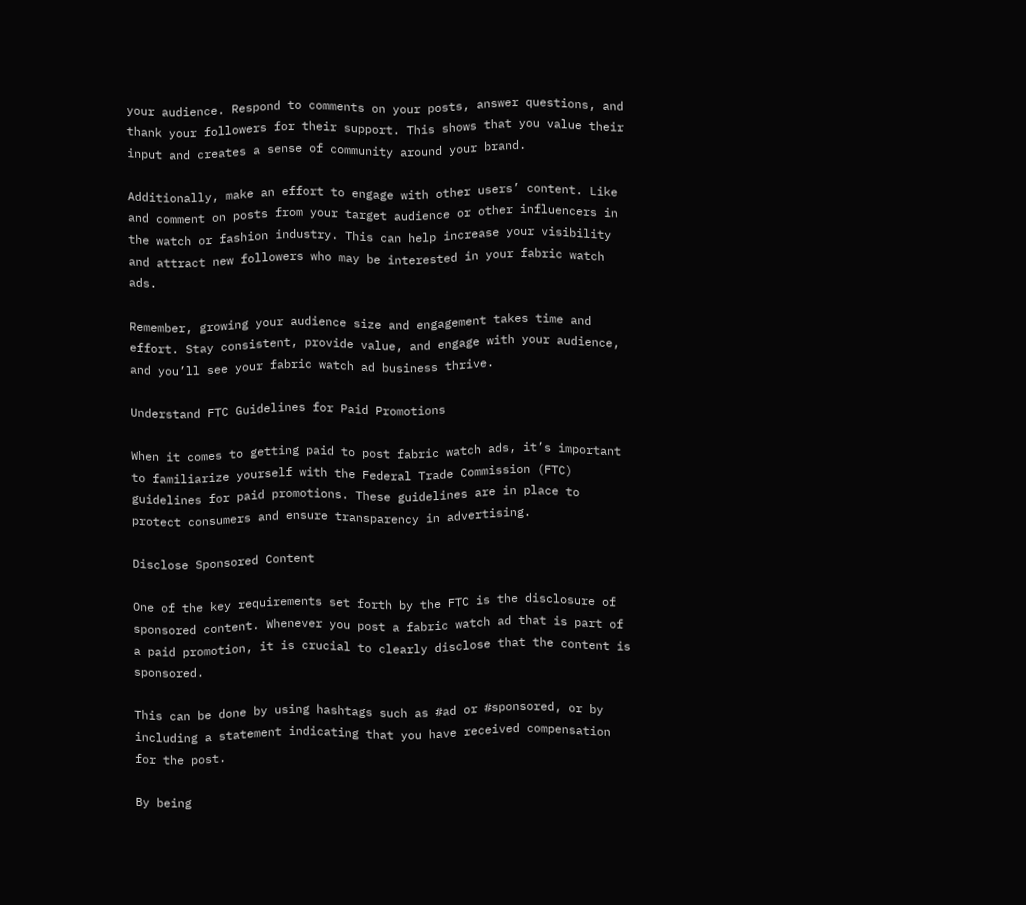your audience. Respond to comments on your posts, answer questions, and thank your followers for their support. This shows that you value their input and creates a sense of community around your brand.

Additionally, make an effort to engage with other users’ content. Like and comment on posts from your target audience or other influencers in the watch or fashion industry. This can help increase your visibility and attract new followers who may be interested in your fabric watch ads.

Remember, growing your audience size and engagement takes time and effort. Stay consistent, provide value, and engage with your audience, and you’ll see your fabric watch ad business thrive.

Understand FTC Guidelines for Paid Promotions

When it comes to getting paid to post fabric watch ads, it’s important to familiarize yourself with the Federal Trade Commission (FTC) guidelines for paid promotions. These guidelines are in place to protect consumers and ensure transparency in advertising.

Disclose Sponsored Content

One of the key requirements set forth by the FTC is the disclosure of sponsored content. Whenever you post a fabric watch ad that is part of a paid promotion, it is crucial to clearly disclose that the content is sponsored.

This can be done by using hashtags such as #ad or #sponsored, or by including a statement indicating that you have received compensation for the post.

By being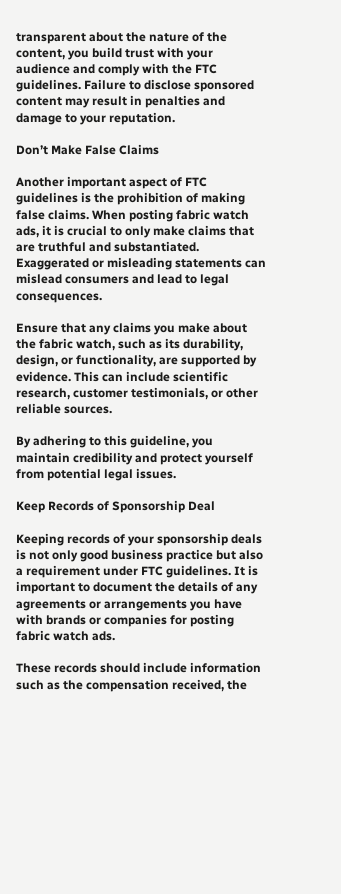transparent about the nature of the content, you build trust with your audience and comply with the FTC guidelines. Failure to disclose sponsored content may result in penalties and damage to your reputation.

Don’t Make False Claims

Another important aspect of FTC guidelines is the prohibition of making false claims. When posting fabric watch ads, it is crucial to only make claims that are truthful and substantiated. Exaggerated or misleading statements can mislead consumers and lead to legal consequences.

Ensure that any claims you make about the fabric watch, such as its durability, design, or functionality, are supported by evidence. This can include scientific research, customer testimonials, or other reliable sources.

By adhering to this guideline, you maintain credibility and protect yourself from potential legal issues.

Keep Records of Sponsorship Deal

Keeping records of your sponsorship deals is not only good business practice but also a requirement under FTC guidelines. It is important to document the details of any agreements or arrangements you have with brands or companies for posting fabric watch ads.

These records should include information such as the compensation received, the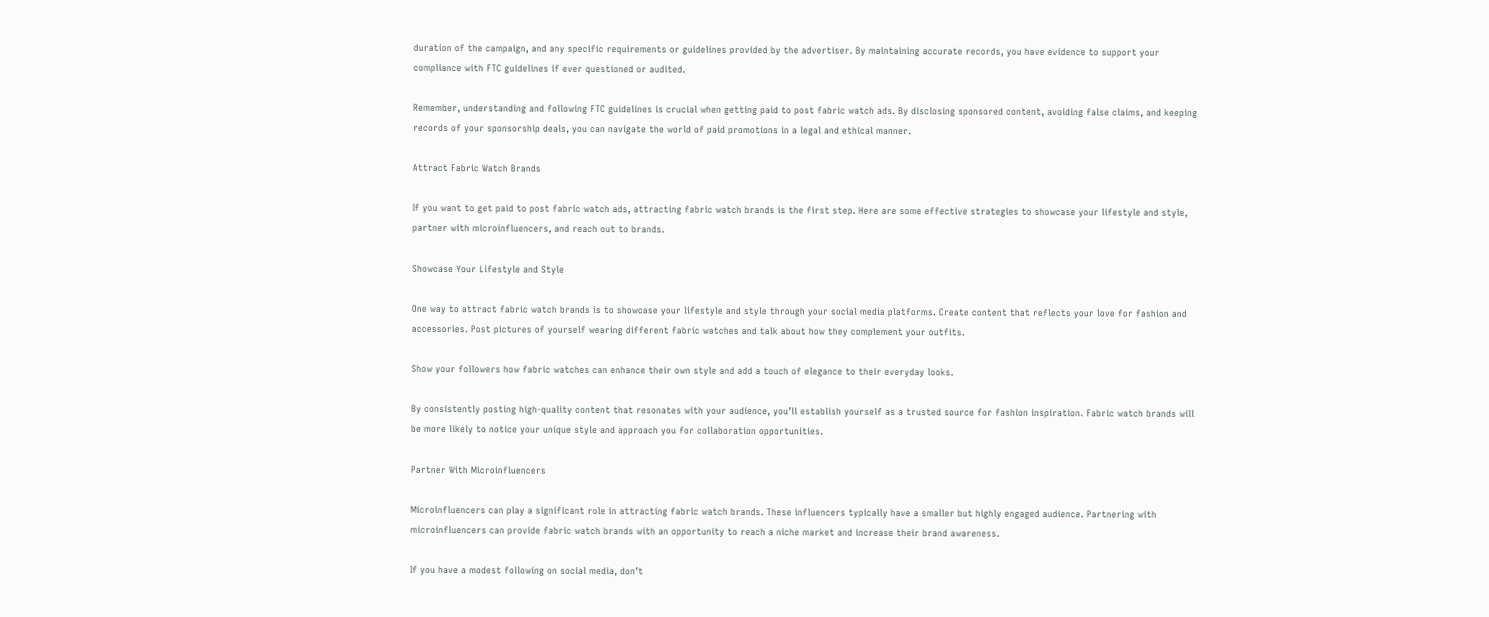duration of the campaign, and any specific requirements or guidelines provided by the advertiser. By maintaining accurate records, you have evidence to support your compliance with FTC guidelines if ever questioned or audited.

Remember, understanding and following FTC guidelines is crucial when getting paid to post fabric watch ads. By disclosing sponsored content, avoiding false claims, and keeping records of your sponsorship deals, you can navigate the world of paid promotions in a legal and ethical manner.

Attract Fabric Watch Brands

If you want to get paid to post fabric watch ads, attracting fabric watch brands is the first step. Here are some effective strategies to showcase your lifestyle and style, partner with microinfluencers, and reach out to brands.

Showcase Your Lifestyle and Style

One way to attract fabric watch brands is to showcase your lifestyle and style through your social media platforms. Create content that reflects your love for fashion and accessories. Post pictures of yourself wearing different fabric watches and talk about how they complement your outfits.

Show your followers how fabric watches can enhance their own style and add a touch of elegance to their everyday looks.

By consistently posting high-quality content that resonates with your audience, you’ll establish yourself as a trusted source for fashion inspiration. Fabric watch brands will be more likely to notice your unique style and approach you for collaboration opportunities.

Partner With Microinfluencers

Microinfluencers can play a significant role in attracting fabric watch brands. These influencers typically have a smaller but highly engaged audience. Partnering with microinfluencers can provide fabric watch brands with an opportunity to reach a niche market and increase their brand awareness.

If you have a modest following on social media, don’t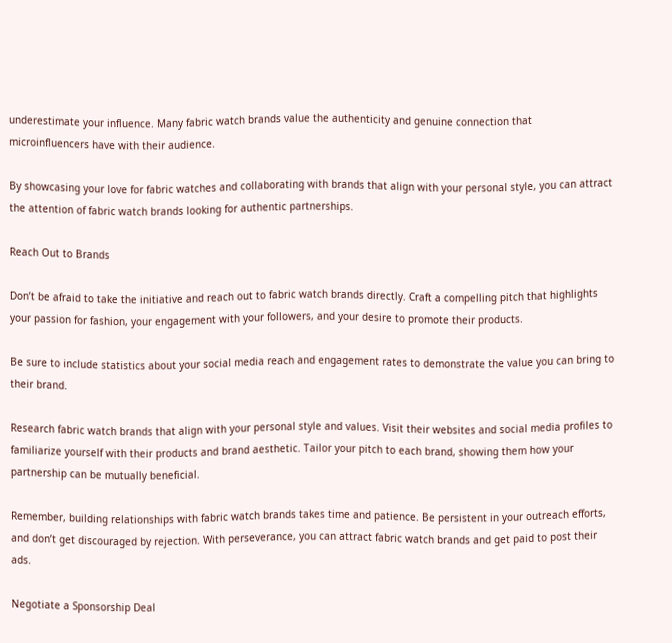underestimate your influence. Many fabric watch brands value the authenticity and genuine connection that microinfluencers have with their audience.

By showcasing your love for fabric watches and collaborating with brands that align with your personal style, you can attract the attention of fabric watch brands looking for authentic partnerships.

Reach Out to Brands

Don’t be afraid to take the initiative and reach out to fabric watch brands directly. Craft a compelling pitch that highlights your passion for fashion, your engagement with your followers, and your desire to promote their products.

Be sure to include statistics about your social media reach and engagement rates to demonstrate the value you can bring to their brand.

Research fabric watch brands that align with your personal style and values. Visit their websites and social media profiles to familiarize yourself with their products and brand aesthetic. Tailor your pitch to each brand, showing them how your partnership can be mutually beneficial.

Remember, building relationships with fabric watch brands takes time and patience. Be persistent in your outreach efforts, and don’t get discouraged by rejection. With perseverance, you can attract fabric watch brands and get paid to post their ads.

Negotiate a Sponsorship Deal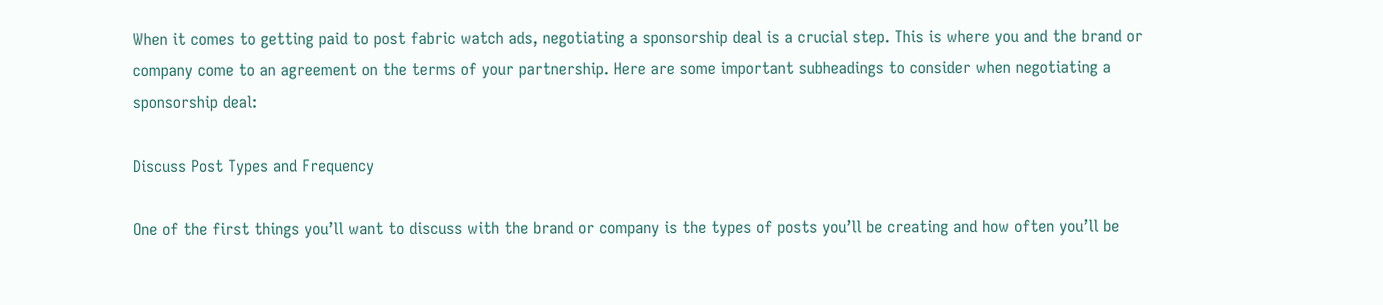When it comes to getting paid to post fabric watch ads, negotiating a sponsorship deal is a crucial step. This is where you and the brand or company come to an agreement on the terms of your partnership. Here are some important subheadings to consider when negotiating a sponsorship deal:

Discuss Post Types and Frequency

One of the first things you’ll want to discuss with the brand or company is the types of posts you’ll be creating and how often you’ll be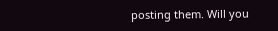posting them. Will you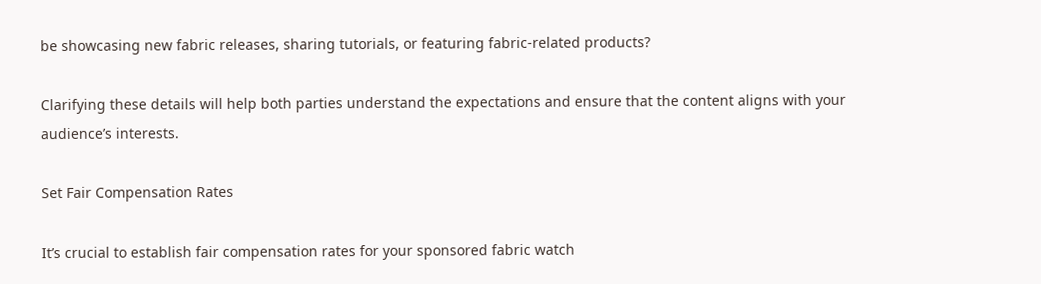be showcasing new fabric releases, sharing tutorials, or featuring fabric-related products?

Clarifying these details will help both parties understand the expectations and ensure that the content aligns with your audience’s interests.

Set Fair Compensation Rates

It’s crucial to establish fair compensation rates for your sponsored fabric watch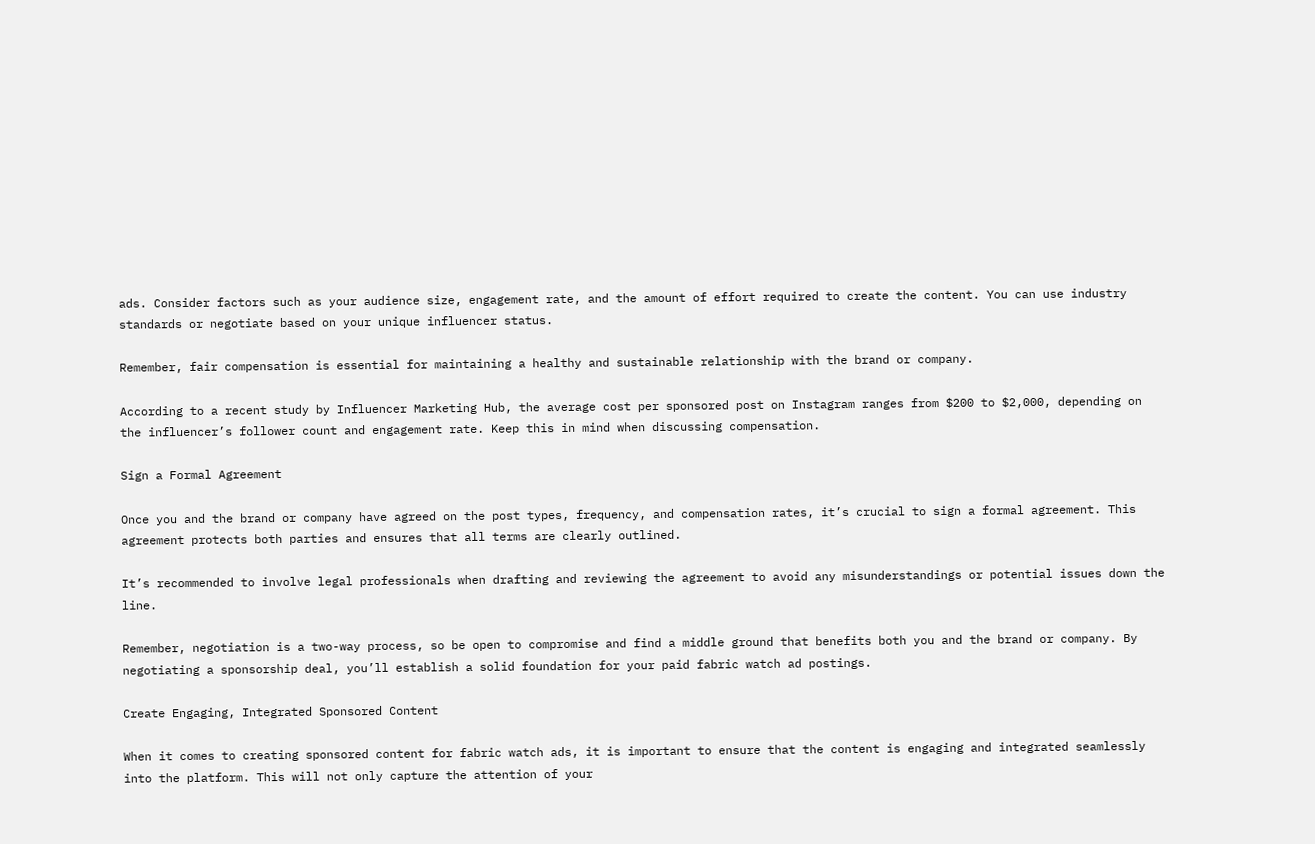ads. Consider factors such as your audience size, engagement rate, and the amount of effort required to create the content. You can use industry standards or negotiate based on your unique influencer status.

Remember, fair compensation is essential for maintaining a healthy and sustainable relationship with the brand or company.

According to a recent study by Influencer Marketing Hub, the average cost per sponsored post on Instagram ranges from $200 to $2,000, depending on the influencer’s follower count and engagement rate. Keep this in mind when discussing compensation.

Sign a Formal Agreement

Once you and the brand or company have agreed on the post types, frequency, and compensation rates, it’s crucial to sign a formal agreement. This agreement protects both parties and ensures that all terms are clearly outlined.

It’s recommended to involve legal professionals when drafting and reviewing the agreement to avoid any misunderstandings or potential issues down the line.

Remember, negotiation is a two-way process, so be open to compromise and find a middle ground that benefits both you and the brand or company. By negotiating a sponsorship deal, you’ll establish a solid foundation for your paid fabric watch ad postings.

Create Engaging, Integrated Sponsored Content

When it comes to creating sponsored content for fabric watch ads, it is important to ensure that the content is engaging and integrated seamlessly into the platform. This will not only capture the attention of your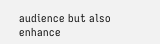audience but also enhance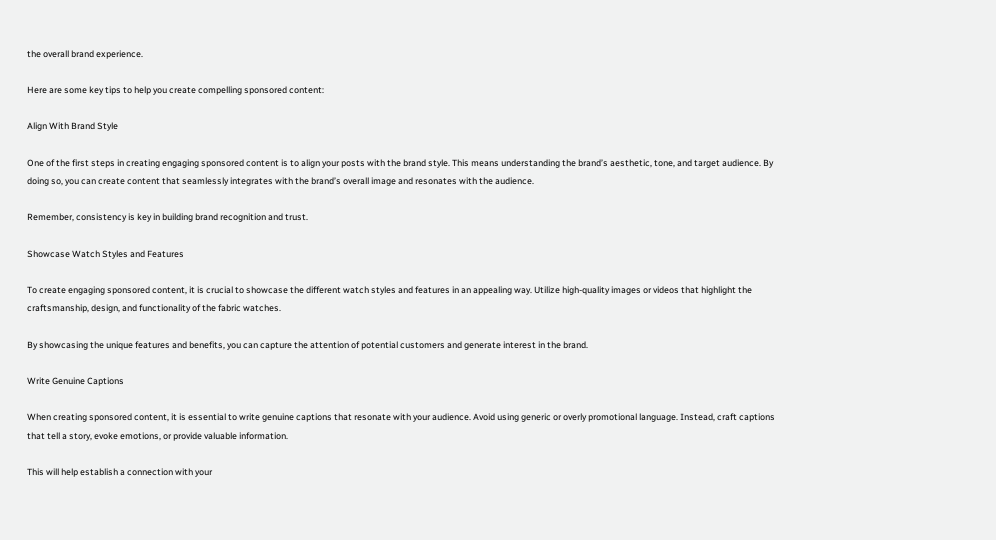the overall brand experience.

Here are some key tips to help you create compelling sponsored content:

Align With Brand Style

One of the first steps in creating engaging sponsored content is to align your posts with the brand style. This means understanding the brand’s aesthetic, tone, and target audience. By doing so, you can create content that seamlessly integrates with the brand’s overall image and resonates with the audience.

Remember, consistency is key in building brand recognition and trust.

Showcase Watch Styles and Features

To create engaging sponsored content, it is crucial to showcase the different watch styles and features in an appealing way. Utilize high-quality images or videos that highlight the craftsmanship, design, and functionality of the fabric watches.

By showcasing the unique features and benefits, you can capture the attention of potential customers and generate interest in the brand.

Write Genuine Captions

When creating sponsored content, it is essential to write genuine captions that resonate with your audience. Avoid using generic or overly promotional language. Instead, craft captions that tell a story, evoke emotions, or provide valuable information.

This will help establish a connection with your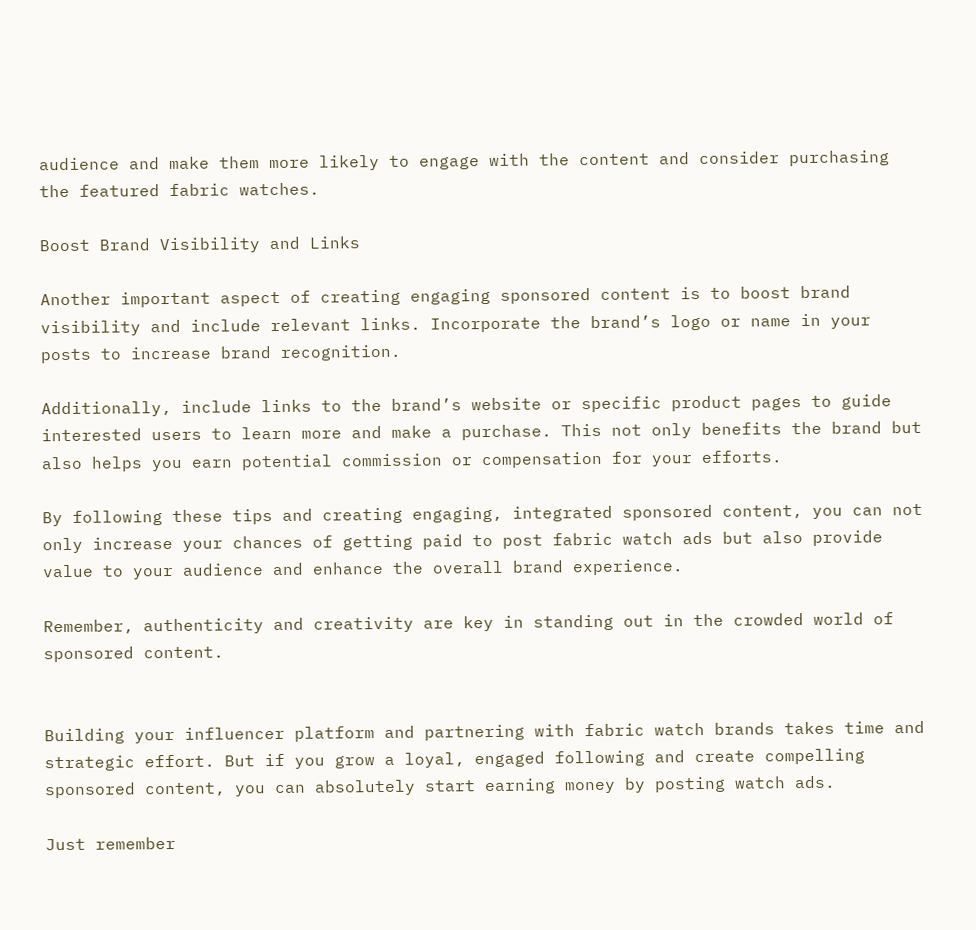audience and make them more likely to engage with the content and consider purchasing the featured fabric watches.

Boost Brand Visibility and Links

Another important aspect of creating engaging sponsored content is to boost brand visibility and include relevant links. Incorporate the brand’s logo or name in your posts to increase brand recognition.

Additionally, include links to the brand’s website or specific product pages to guide interested users to learn more and make a purchase. This not only benefits the brand but also helps you earn potential commission or compensation for your efforts.

By following these tips and creating engaging, integrated sponsored content, you can not only increase your chances of getting paid to post fabric watch ads but also provide value to your audience and enhance the overall brand experience.

Remember, authenticity and creativity are key in standing out in the crowded world of sponsored content.


Building your influencer platform and partnering with fabric watch brands takes time and strategic effort. But if you grow a loyal, engaged following and create compelling sponsored content, you can absolutely start earning money by posting watch ads.

Just remember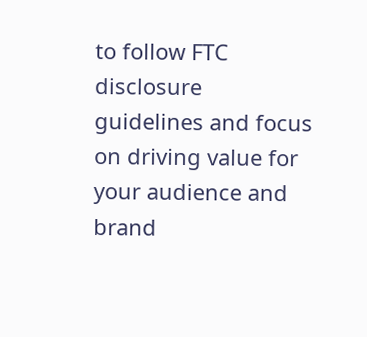to follow FTC disclosure guidelines and focus on driving value for your audience and brand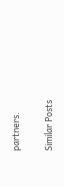partners.

Similar Posts